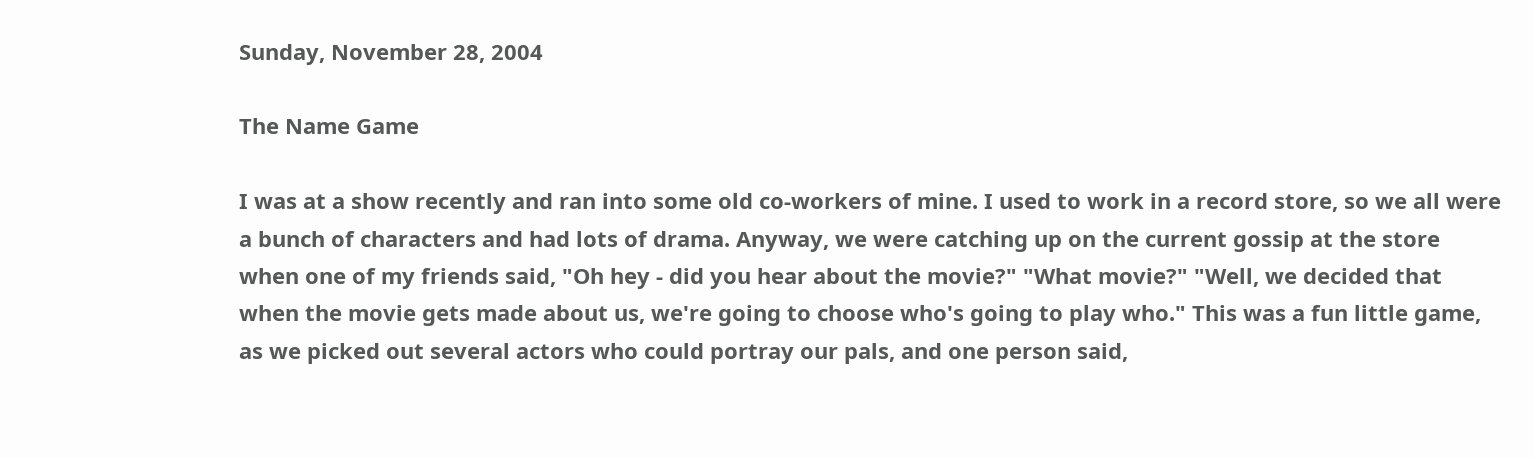Sunday, November 28, 2004

The Name Game

I was at a show recently and ran into some old co-workers of mine. I used to work in a record store, so we all were a bunch of characters and had lots of drama. Anyway, we were catching up on the current gossip at the store when one of my friends said, "Oh hey - did you hear about the movie?" "What movie?" "Well, we decided that when the movie gets made about us, we're going to choose who's going to play who." This was a fun little game, as we picked out several actors who could portray our pals, and one person said,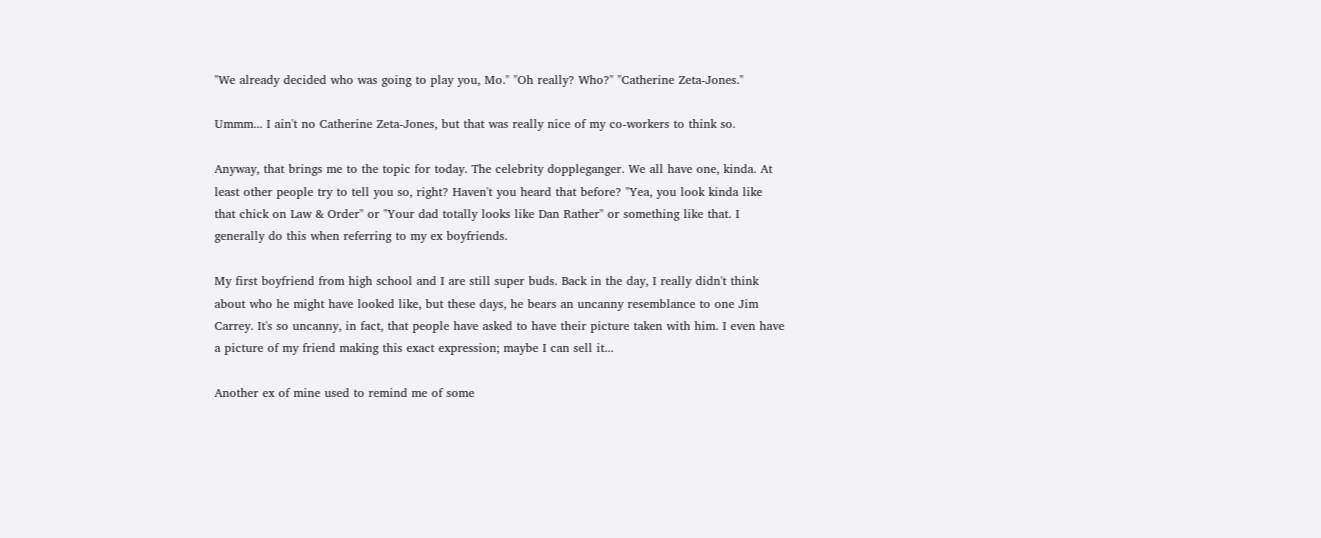"We already decided who was going to play you, Mo." "Oh really? Who?" "Catherine Zeta-Jones."

Ummm... I ain't no Catherine Zeta-Jones, but that was really nice of my co-workers to think so.

Anyway, that brings me to the topic for today. The celebrity doppleganger. We all have one, kinda. At least other people try to tell you so, right? Haven't you heard that before? "Yea, you look kinda like that chick on Law & Order" or "Your dad totally looks like Dan Rather" or something like that. I generally do this when referring to my ex boyfriends.

My first boyfriend from high school and I are still super buds. Back in the day, I really didn't think about who he might have looked like, but these days, he bears an uncanny resemblance to one Jim Carrey. It's so uncanny, in fact, that people have asked to have their picture taken with him. I even have a picture of my friend making this exact expression; maybe I can sell it...

Another ex of mine used to remind me of some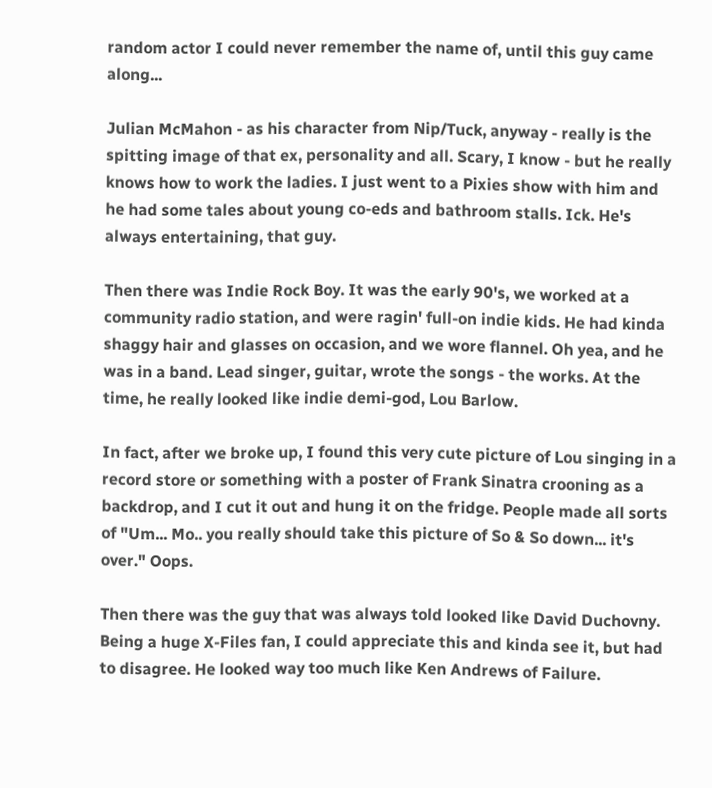random actor I could never remember the name of, until this guy came along...

Julian McMahon - as his character from Nip/Tuck, anyway - really is the spitting image of that ex, personality and all. Scary, I know - but he really knows how to work the ladies. I just went to a Pixies show with him and he had some tales about young co-eds and bathroom stalls. Ick. He's always entertaining, that guy.

Then there was Indie Rock Boy. It was the early 90's, we worked at a community radio station, and were ragin' full-on indie kids. He had kinda shaggy hair and glasses on occasion, and we wore flannel. Oh yea, and he was in a band. Lead singer, guitar, wrote the songs - the works. At the time, he really looked like indie demi-god, Lou Barlow.

In fact, after we broke up, I found this very cute picture of Lou singing in a record store or something with a poster of Frank Sinatra crooning as a backdrop, and I cut it out and hung it on the fridge. People made all sorts of "Um... Mo.. you really should take this picture of So & So down... it's over." Oops.

Then there was the guy that was always told looked like David Duchovny. Being a huge X-Files fan, I could appreciate this and kinda see it, but had to disagree. He looked way too much like Ken Andrews of Failure.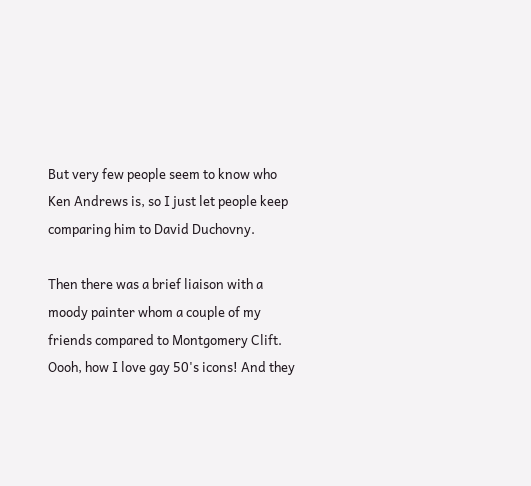But very few people seem to know who Ken Andrews is, so I just let people keep comparing him to David Duchovny.

Then there was a brief liaison with a moody painter whom a couple of my friends compared to Montgomery Clift. Oooh, how I love gay 50's icons! And they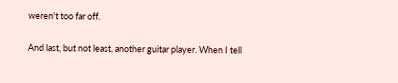weren't too far off.

And last, but not least, another guitar player. When I tell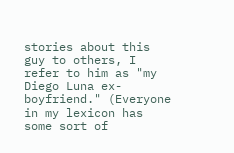stories about this guy to others, I refer to him as "my Diego Luna ex-boyfriend." (Everyone in my lexicon has some sort of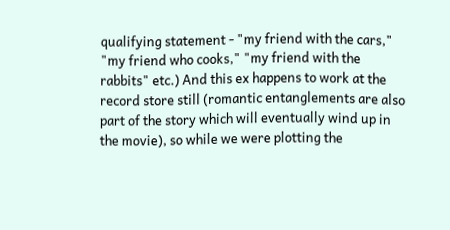qualifying statement - "my friend with the cars," "my friend who cooks," "my friend with the rabbits" etc.) And this ex happens to work at the record store still (romantic entanglements are also part of the story which will eventually wind up in the movie), so while we were plotting the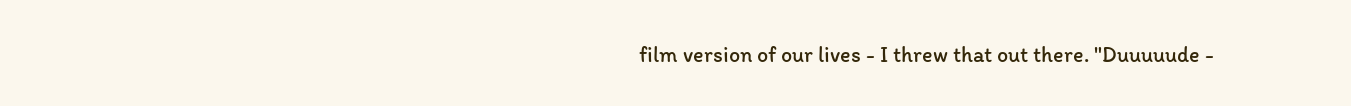film version of our lives - I threw that out there. "Duuuuude -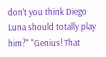don't you think Diego Luna should totally play him?" "Genius! That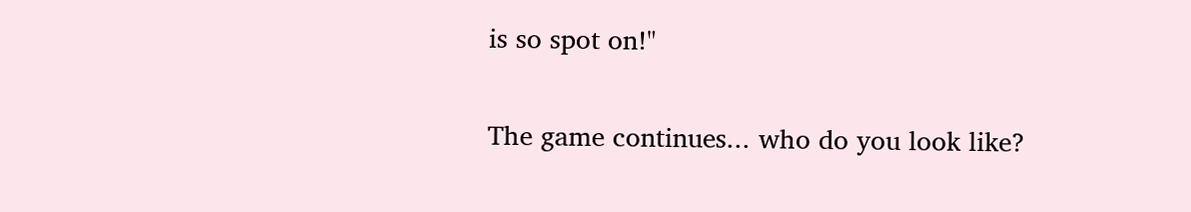is so spot on!"

The game continues... who do you look like?